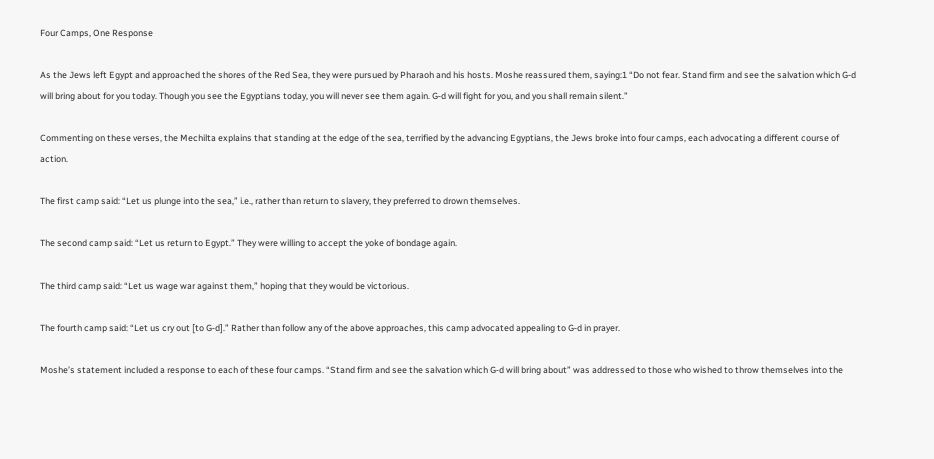Four Camps, One Response

As the Jews left Egypt and approached the shores of the Red Sea, they were pursued by Pharaoh and his hosts. Moshe reassured them, saying:1 “Do not fear. Stand firm and see the salvation which G‑d will bring about for you today. Though you see the Egyptians today, you will never see them again. G‑d will fight for you, and you shall remain silent.”

Commenting on these verses, the Mechilta explains that standing at the edge of the sea, terrified by the advancing Egyptians, the Jews broke into four camps, each advocating a different course of action.

The first camp said: “Let us plunge into the sea,” i.e., rather than return to slavery, they preferred to drown themselves.

The second camp said: “Let us return to Egypt.” They were willing to accept the yoke of bondage again.

The third camp said: “Let us wage war against them,” hoping that they would be victorious.

The fourth camp said: “Let us cry out [to G‑d].” Rather than follow any of the above approaches, this camp advocated appealing to G‑d in prayer.

Moshe’s statement included a response to each of these four camps. “Stand firm and see the salvation which G‑d will bring about” was addressed to those who wished to throw themselves into the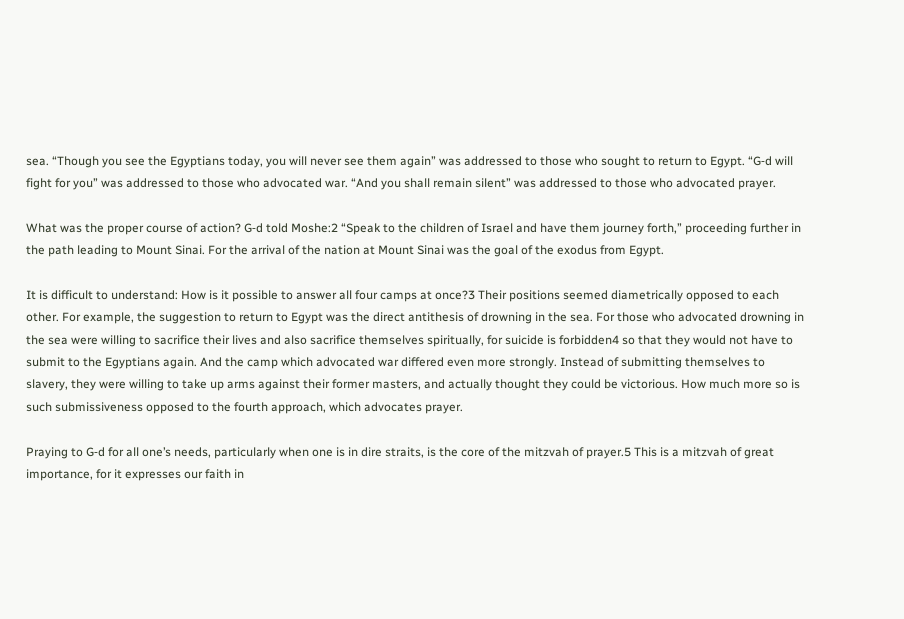sea. “Though you see the Egyptians today, you will never see them again” was addressed to those who sought to return to Egypt. “G‑d will fight for you” was addressed to those who advocated war. “And you shall remain silent” was addressed to those who advocated prayer.

What was the proper course of action? G‑d told Moshe:2 “Speak to the children of Israel and have them journey forth,” proceeding further in the path leading to Mount Sinai. For the arrival of the nation at Mount Sinai was the goal of the exodus from Egypt.

It is difficult to understand: How is it possible to answer all four camps at once?3 Their positions seemed diametrically opposed to each other. For example, the suggestion to return to Egypt was the direct antithesis of drowning in the sea. For those who advocated drowning in the sea were willing to sacrifice their lives and also sacrifice themselves spiritually, for suicide is forbidden4 so that they would not have to submit to the Egyptians again. And the camp which advocated war differed even more strongly. Instead of submitting themselves to slavery, they were willing to take up arms against their former masters, and actually thought they could be victorious. How much more so is such submissiveness opposed to the fourth approach, which advocates prayer.

Praying to G‑d for all one’s needs, particularly when one is in dire straits, is the core of the mitzvah of prayer.5 This is a mitzvah of great importance, for it expresses our faith in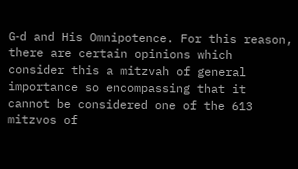G‑d and His Omnipotence. For this reason, there are certain opinions which consider this a mitzvah of general importance so encompassing that it cannot be considered one of the 613 mitzvos of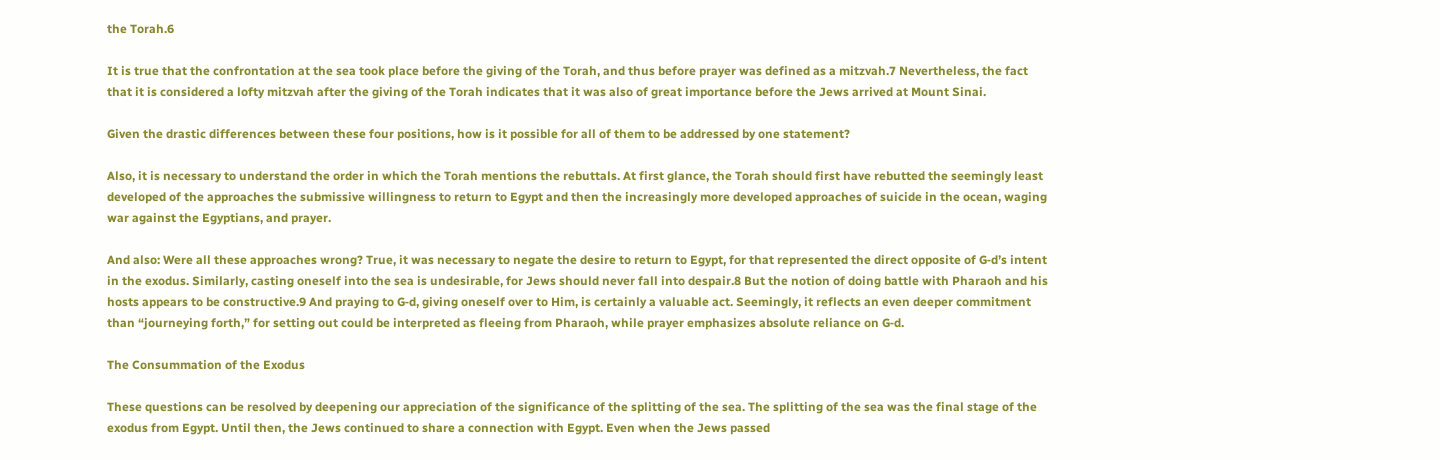the Torah.6

It is true that the confrontation at the sea took place before the giving of the Torah, and thus before prayer was defined as a mitzvah.7 Nevertheless, the fact that it is considered a lofty mitzvah after the giving of the Torah indicates that it was also of great importance before the Jews arrived at Mount Sinai.

Given the drastic differences between these four positions, how is it possible for all of them to be addressed by one statement?

Also, it is necessary to understand the order in which the Torah mentions the rebuttals. At first glance, the Torah should first have rebutted the seemingly least developed of the approaches the submissive willingness to return to Egypt and then the increasingly more developed approaches of suicide in the ocean, waging war against the Egyptians, and prayer.

And also: Were all these approaches wrong? True, it was necessary to negate the desire to return to Egypt, for that represented the direct opposite of G‑d’s intent in the exodus. Similarly, casting oneself into the sea is undesirable, for Jews should never fall into despair.8 But the notion of doing battle with Pharaoh and his hosts appears to be constructive.9 And praying to G‑d, giving oneself over to Him, is certainly a valuable act. Seemingly, it reflects an even deeper commitment than “journeying forth,” for setting out could be interpreted as fleeing from Pharaoh, while prayer emphasizes absolute reliance on G‑d.

The Consummation of the Exodus

These questions can be resolved by deepening our appreciation of the significance of the splitting of the sea. The splitting of the sea was the final stage of the exodus from Egypt. Until then, the Jews continued to share a connection with Egypt. Even when the Jews passed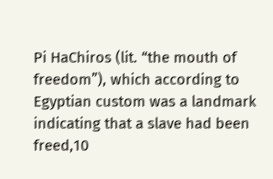Pi HaChiros (lit. “the mouth of freedom”), which according to Egyptian custom was a landmark indicating that a slave had been freed,10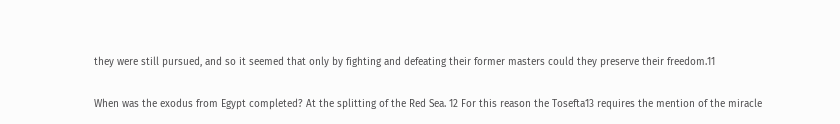they were still pursued, and so it seemed that only by fighting and defeating their former masters could they preserve their freedom.11

When was the exodus from Egypt completed? At the splitting of the Red Sea. 12 For this reason the Tosefta13 requires the mention of the miracle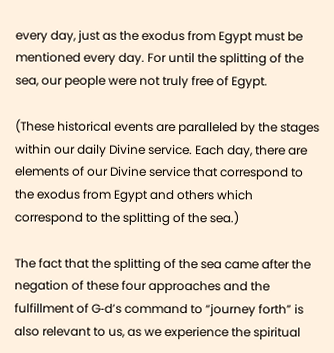every day, just as the exodus from Egypt must be mentioned every day. For until the splitting of the sea, our people were not truly free of Egypt.

(These historical events are paralleled by the stages within our daily Divine service. Each day, there are elements of our Divine service that correspond to the exodus from Egypt and others which correspond to the splitting of the sea.)

The fact that the splitting of the sea came after the negation of these four approaches and the fulfillment of G‑d’s command to “journey forth” is also relevant to us, as we experience the spiritual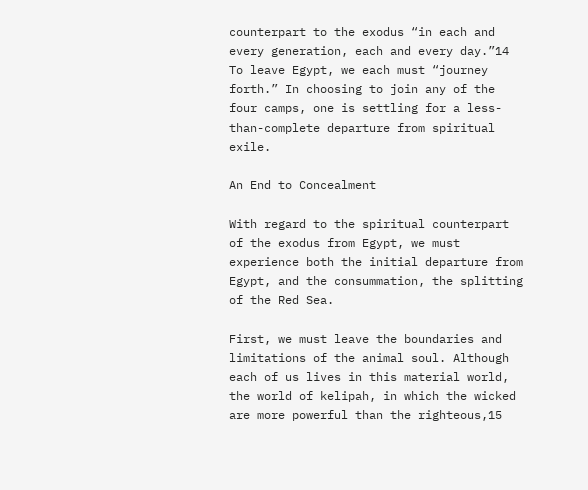counterpart to the exodus “in each and every generation, each and every day.”14 To leave Egypt, we each must “journey forth.” In choosing to join any of the four camps, one is settling for a less-than-complete departure from spiritual exile.

An End to Concealment

With regard to the spiritual counterpart of the exodus from Egypt, we must experience both the initial departure from Egypt, and the consummation, the splitting of the Red Sea.

First, we must leave the boundaries and limitations of the animal soul. Although each of us lives in this material world, the world of kelipah, in which the wicked are more powerful than the righteous,15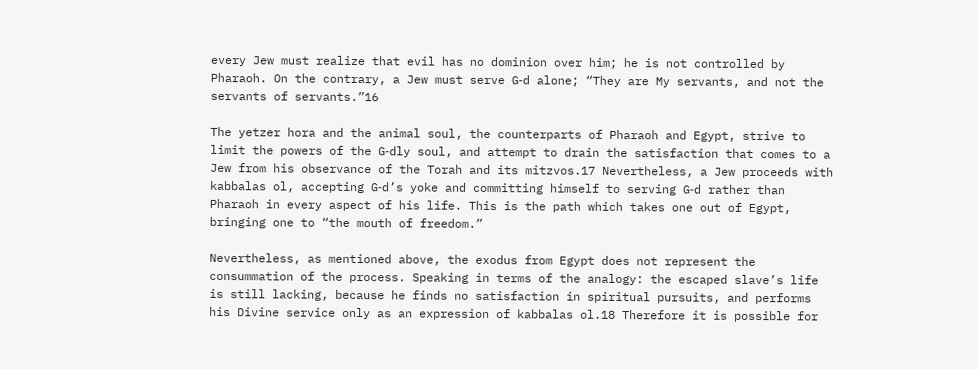every Jew must realize that evil has no dominion over him; he is not controlled by Pharaoh. On the contrary, a Jew must serve G‑d alone; “They are My servants, and not the servants of servants.”16

The yetzer hora and the animal soul, the counterparts of Pharaoh and Egypt, strive to limit the powers of the G‑dly soul, and attempt to drain the satisfaction that comes to a Jew from his observance of the Torah and its mitzvos.17 Nevertheless, a Jew proceeds with kabbalas ol, accepting G‑d’s yoke and committing himself to serving G‑d rather than Pharaoh in every aspect of his life. This is the path which takes one out of Egypt, bringing one to “the mouth of freedom.”

Nevertheless, as mentioned above, the exodus from Egypt does not represent the consummation of the process. Speaking in terms of the analogy: the escaped slave’s life is still lacking, because he finds no satisfaction in spiritual pursuits, and performs his Divine service only as an expression of kabbalas ol.18 Therefore it is possible for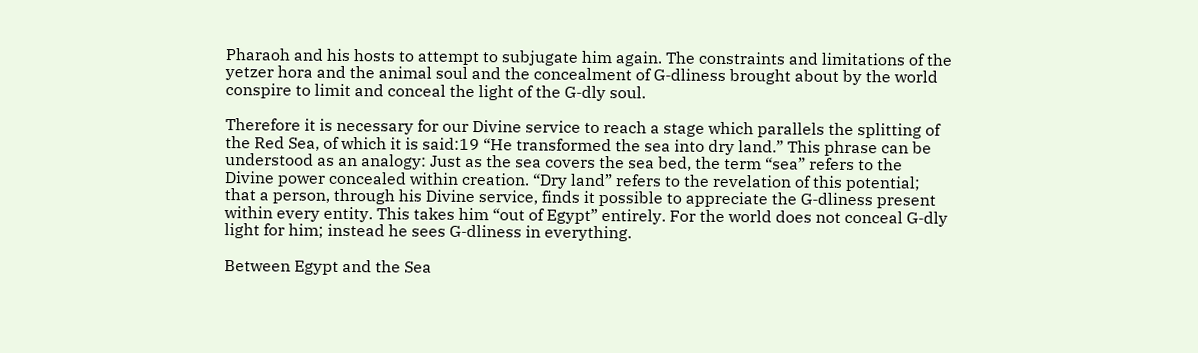Pharaoh and his hosts to attempt to subjugate him again. The constraints and limitations of the yetzer hora and the animal soul and the concealment of G‑dliness brought about by the world conspire to limit and conceal the light of the G‑dly soul.

Therefore it is necessary for our Divine service to reach a stage which parallels the splitting of the Red Sea, of which it is said:19 “He transformed the sea into dry land.” This phrase can be understood as an analogy: Just as the sea covers the sea bed, the term “sea” refers to the Divine power concealed within creation. “Dry land” refers to the revelation of this potential; that a person, through his Divine service, finds it possible to appreciate the G‑dliness present within every entity. This takes him “out of Egypt” entirely. For the world does not conceal G‑dly light for him; instead he sees G‑dliness in everything.

Between Egypt and the Sea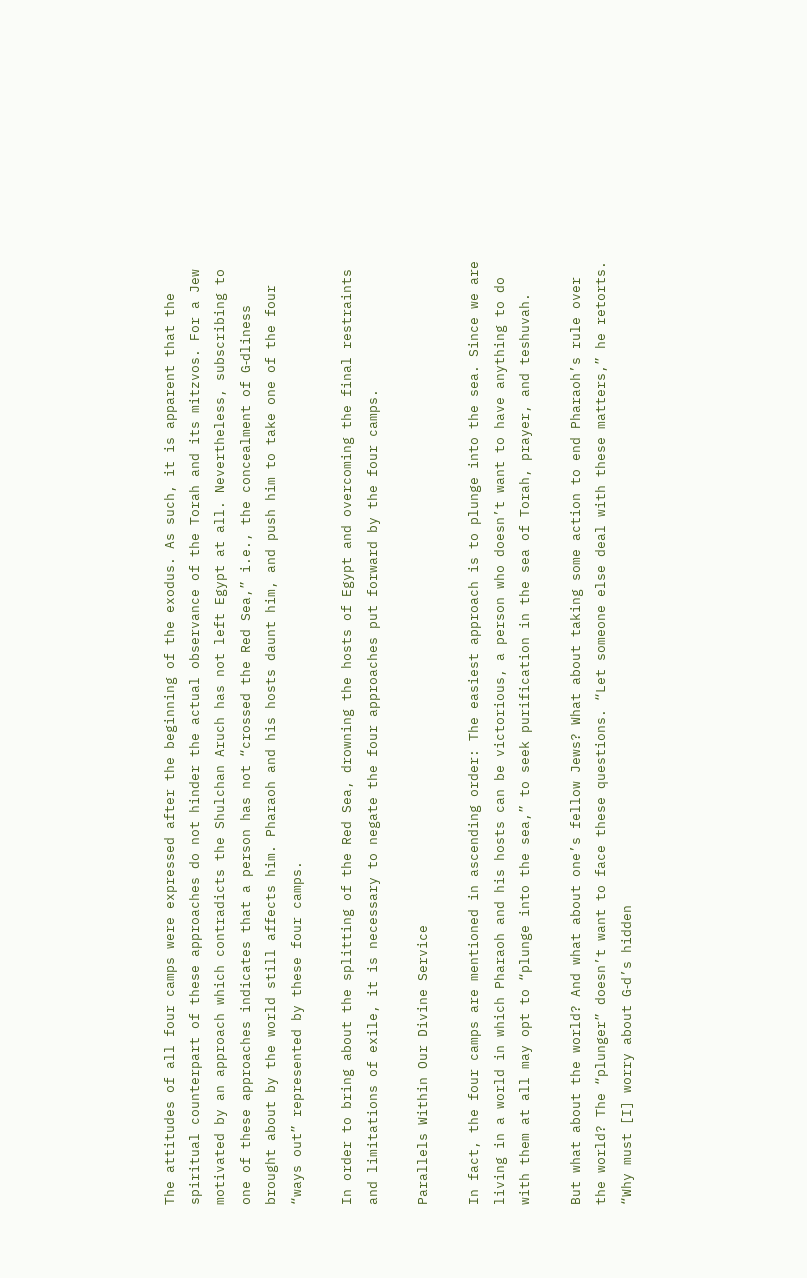The attitudes of all four camps were expressed after the beginning of the exodus. As such, it is apparent that the spiritual counterpart of these approaches do not hinder the actual observance of the Torah and its mitzvos. For a Jew motivated by an approach which contradicts the Shulchan Aruch has not left Egypt at all. Nevertheless, subscribing to one of these approaches indicates that a person has not “crossed the Red Sea,” i.e., the concealment of G‑dliness brought about by the world still affects him. Pharaoh and his hosts daunt him, and push him to take one of the four “ways out” represented by these four camps.

In order to bring about the splitting of the Red Sea, drowning the hosts of Egypt and overcoming the final restraints and limitations of exile, it is necessary to negate the four approaches put forward by the four camps.

Parallels Within Our Divine Service

In fact, the four camps are mentioned in ascending order: The easiest approach is to plunge into the sea. Since we are living in a world in which Pharaoh and his hosts can be victorious, a person who doesn’t want to have anything to do with them at all may opt to “plunge into the sea,” to seek purification in the sea of Torah, prayer, and teshuvah.

But what about the world? And what about one’s fellow Jews? What about taking some action to end Pharaoh’s rule over the world? The “plunger” doesn’t want to face these questions. “Let someone else deal with these matters,” he retorts. “Why must [I] worry about G‑d’s hidden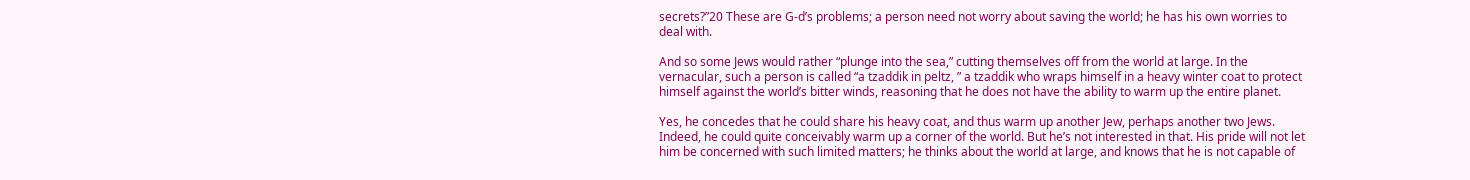secrets?”20 These are G‑d’s problems; a person need not worry about saving the world; he has his own worries to deal with.

And so some Jews would rather “plunge into the sea,” cutting themselves off from the world at large. In the vernacular, such a person is called “a tzaddik in peltz, ” a tzaddik who wraps himself in a heavy winter coat to protect himself against the world’s bitter winds, reasoning that he does not have the ability to warm up the entire planet.

Yes, he concedes that he could share his heavy coat, and thus warm up another Jew, perhaps another two Jews. Indeed, he could quite conceivably warm up a corner of the world. But he’s not interested in that. His pride will not let him be concerned with such limited matters; he thinks about the world at large, and knows that he is not capable of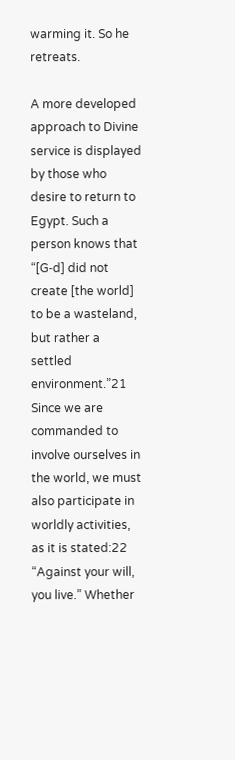warming it. So he retreats.

A more developed approach to Divine service is displayed by those who desire to return to Egypt. Such a person knows that “[G‑d] did not create [the world] to be a wasteland, but rather a settled environment.”21 Since we are commanded to involve ourselves in the world, we must also participate in worldly activities, as it is stated:22 “Against your will, you live.” Whether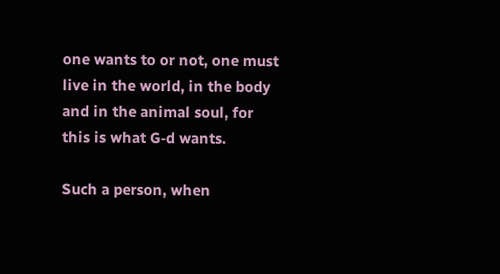one wants to or not, one must live in the world, in the body and in the animal soul, for this is what G‑d wants.

Such a person, when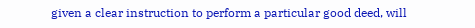given a clear instruction to perform a particular good deed, will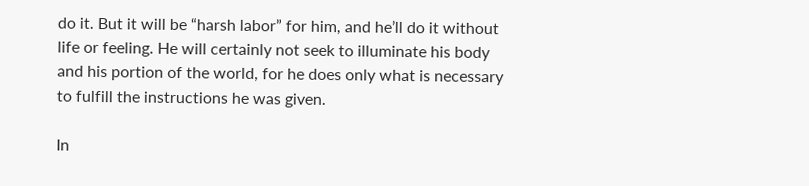do it. But it will be “harsh labor” for him, and he’ll do it without life or feeling. He will certainly not seek to illuminate his body and his portion of the world, for he does only what is necessary to fulfill the instructions he was given.

In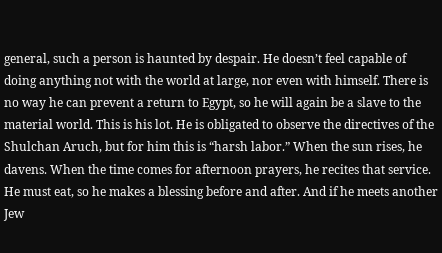general, such a person is haunted by despair. He doesn’t feel capable of doing anything not with the world at large, nor even with himself. There is no way he can prevent a return to Egypt, so he will again be a slave to the material world. This is his lot. He is obligated to observe the directives of the Shulchan Aruch, but for him this is “harsh labor.” When the sun rises, he davens. When the time comes for afternoon prayers, he recites that service. He must eat, so he makes a blessing before and after. And if he meets another Jew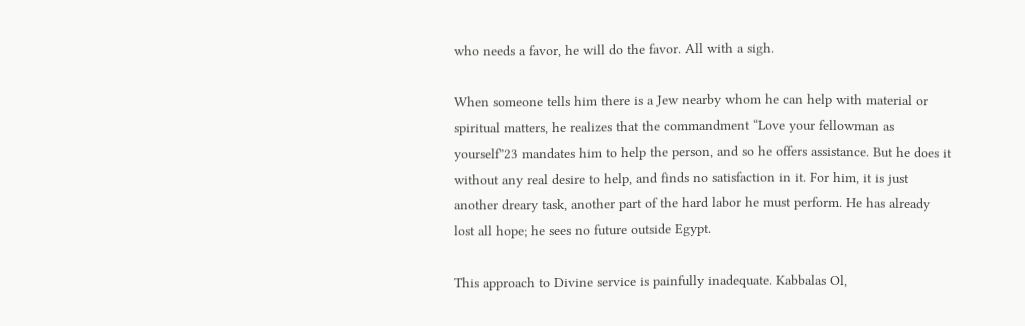who needs a favor, he will do the favor. All with a sigh.

When someone tells him there is a Jew nearby whom he can help with material or spiritual matters, he realizes that the commandment “Love your fellowman as yourself”23 mandates him to help the person, and so he offers assistance. But he does it without any real desire to help, and finds no satisfaction in it. For him, it is just another dreary task, another part of the hard labor he must perform. He has already lost all hope; he sees no future outside Egypt.

This approach to Divine service is painfully inadequate. Kabbalas Ol,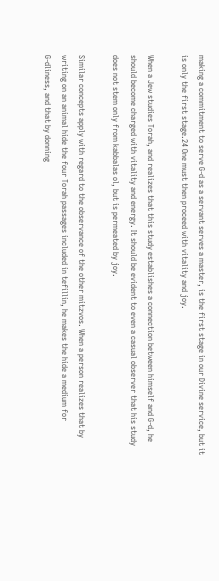making a commitment to serve G‑d as a servant serves a master, is the first stage in our Divine service, but it is only the first stage.24 One must then proceed with vitality and joy.

When a Jew studies Torah, and realizes that this study establishes a connection between himself and G‑d, he should become charged with vitality and energy. It should be evident to even a casual observer that his study does not stem only from kabbalas ol, but is permeated by joy.

Similar concepts apply with regard to the observance of the other mitzvos. When a person realizes that by writing on an animal hide the four Torah passages included in tefillin, he makes the hide a medium for G‑dliness, and that by donning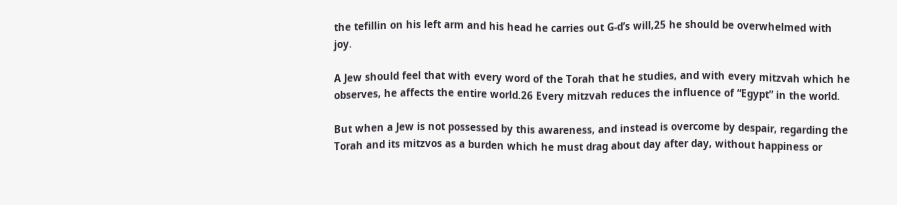the tefillin on his left arm and his head he carries out G‑d’s will,25 he should be overwhelmed with joy.

A Jew should feel that with every word of the Torah that he studies, and with every mitzvah which he observes, he affects the entire world.26 Every mitzvah reduces the influence of “Egypt” in the world.

But when a Jew is not possessed by this awareness, and instead is overcome by despair, regarding the Torah and its mitzvos as a burden which he must drag about day after day, without happiness or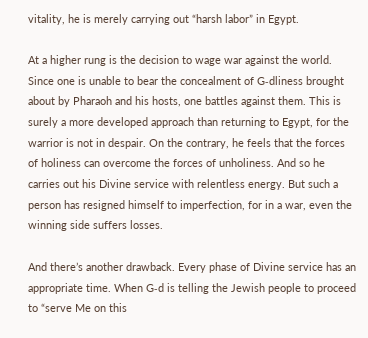vitality, he is merely carrying out “harsh labor” in Egypt.

At a higher rung is the decision to wage war against the world. Since one is unable to bear the concealment of G‑dliness brought about by Pharaoh and his hosts, one battles against them. This is surely a more developed approach than returning to Egypt, for the warrior is not in despair. On the contrary, he feels that the forces of holiness can overcome the forces of unholiness. And so he carries out his Divine service with relentless energy. But such a person has resigned himself to imperfection, for in a war, even the winning side suffers losses.

And there’s another drawback. Every phase of Divine service has an appropriate time. When G‑d is telling the Jewish people to proceed to “serve Me on this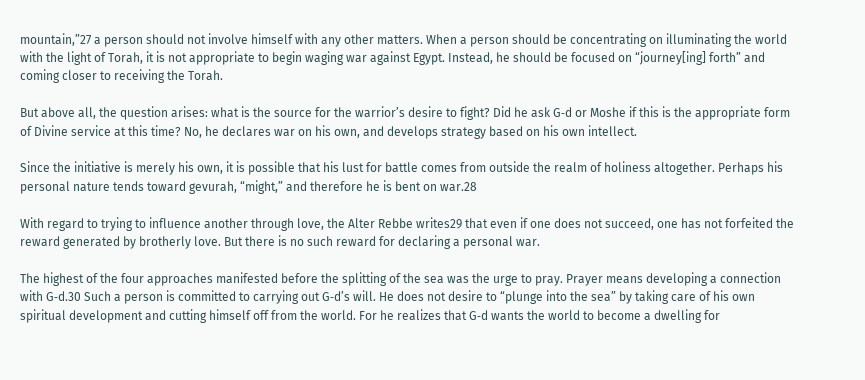mountain,”27 a person should not involve himself with any other matters. When a person should be concentrating on illuminating the world with the light of Torah, it is not appropriate to begin waging war against Egypt. Instead, he should be focused on “journey[ing] forth” and coming closer to receiving the Torah.

But above all, the question arises: what is the source for the warrior’s desire to fight? Did he ask G‑d or Moshe if this is the appropriate form of Divine service at this time? No, he declares war on his own, and develops strategy based on his own intellect.

Since the initiative is merely his own, it is possible that his lust for battle comes from outside the realm of holiness altogether. Perhaps his personal nature tends toward gevurah, “might,” and therefore he is bent on war.28

With regard to trying to influence another through love, the Alter Rebbe writes29 that even if one does not succeed, one has not forfeited the reward generated by brotherly love. But there is no such reward for declaring a personal war.

The highest of the four approaches manifested before the splitting of the sea was the urge to pray. Prayer means developing a connection with G‑d.30 Such a person is committed to carrying out G‑d’s will. He does not desire to “plunge into the sea” by taking care of his own spiritual development and cutting himself off from the world. For he realizes that G‑d wants the world to become a dwelling for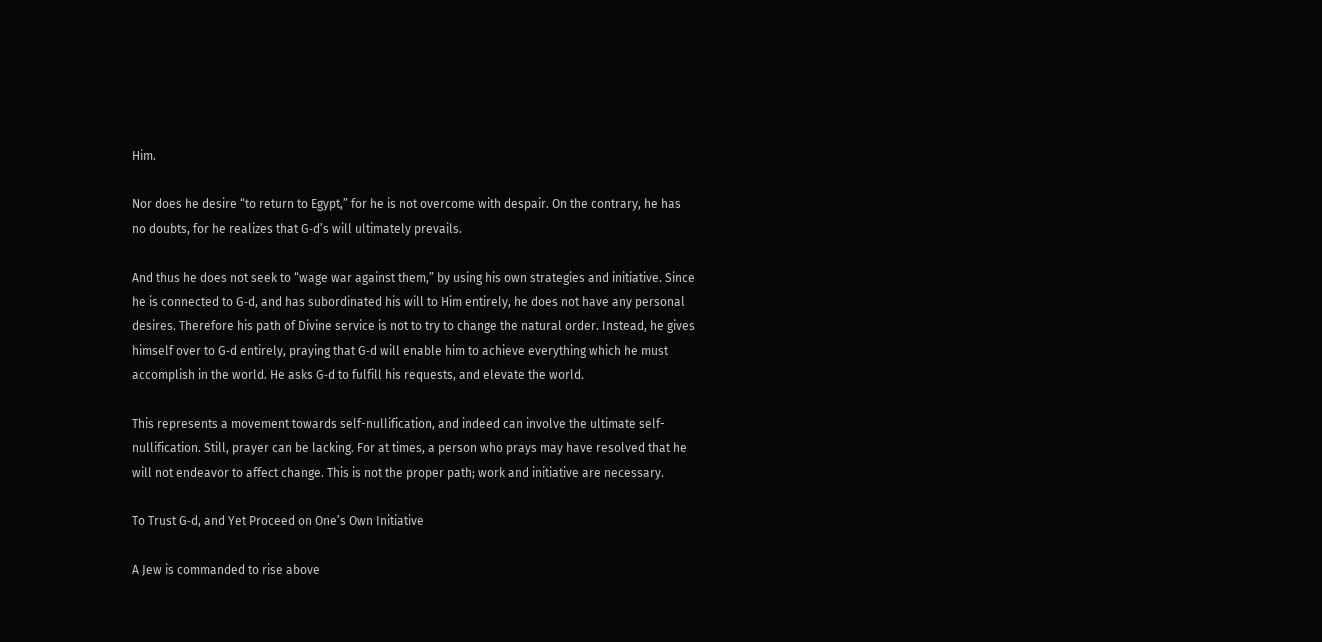Him.

Nor does he desire “to return to Egypt,” for he is not overcome with despair. On the contrary, he has no doubts, for he realizes that G‑d’s will ultimately prevails.

And thus he does not seek to “wage war against them,” by using his own strategies and initiative. Since he is connected to G‑d, and has subordinated his will to Him entirely, he does not have any personal desires. Therefore his path of Divine service is not to try to change the natural order. Instead, he gives himself over to G‑d entirely, praying that G‑d will enable him to achieve everything which he must accomplish in the world. He asks G‑d to fulfill his requests, and elevate the world.

This represents a movement towards self-nullification, and indeed can involve the ultimate self-nullification. Still, prayer can be lacking. For at times, a person who prays may have resolved that he will not endeavor to affect change. This is not the proper path; work and initiative are necessary.

To Trust G‑d, and Yet Proceed on One’s Own Initiative

A Jew is commanded to rise above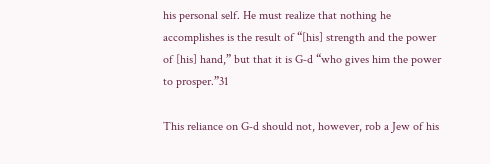his personal self. He must realize that nothing he accomplishes is the result of “[his] strength and the power of [his] hand,” but that it is G‑d “who gives him the power to prosper.”31

This reliance on G‑d should not, however, rob a Jew of his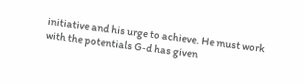initiative and his urge to achieve. He must work with the potentials G‑d has given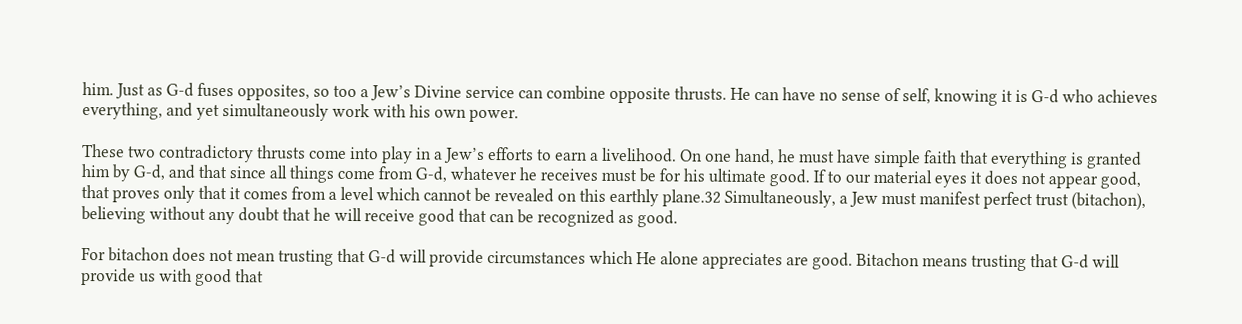him. Just as G‑d fuses opposites, so too a Jew’s Divine service can combine opposite thrusts. He can have no sense of self, knowing it is G‑d who achieves everything, and yet simultaneously work with his own power.

These two contradictory thrusts come into play in a Jew’s efforts to earn a livelihood. On one hand, he must have simple faith that everything is granted him by G‑d, and that since all things come from G‑d, whatever he receives must be for his ultimate good. If to our material eyes it does not appear good, that proves only that it comes from a level which cannot be revealed on this earthly plane.32 Simultaneously, a Jew must manifest perfect trust (bitachon), believing without any doubt that he will receive good that can be recognized as good.

For bitachon does not mean trusting that G‑d will provide circumstances which He alone appreciates are good. Bitachon means trusting that G‑d will provide us with good that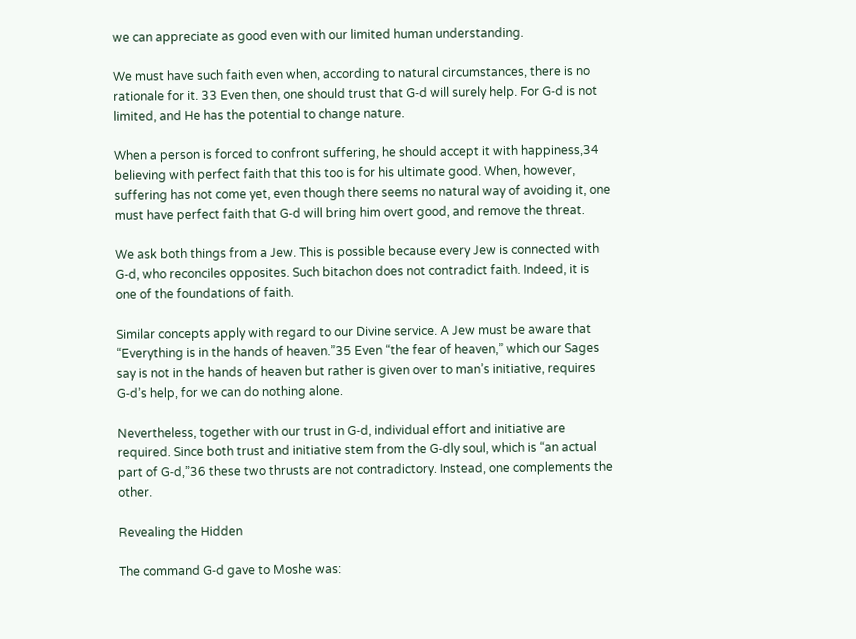we can appreciate as good even with our limited human understanding.

We must have such faith even when, according to natural circumstances, there is no rationale for it. 33 Even then, one should trust that G‑d will surely help. For G‑d is not limited, and He has the potential to change nature.

When a person is forced to confront suffering, he should accept it with happiness,34 believing with perfect faith that this too is for his ultimate good. When, however, suffering has not come yet, even though there seems no natural way of avoiding it, one must have perfect faith that G‑d will bring him overt good, and remove the threat.

We ask both things from a Jew. This is possible because every Jew is connected with G‑d, who reconciles opposites. Such bitachon does not contradict faith. Indeed, it is one of the foundations of faith.

Similar concepts apply with regard to our Divine service. A Jew must be aware that “Everything is in the hands of heaven.”35 Even “the fear of heaven,” which our Sages say is not in the hands of heaven but rather is given over to man’s initiative, requires G‑d’s help, for we can do nothing alone.

Nevertheless, together with our trust in G‑d, individual effort and initiative are required. Since both trust and initiative stem from the G‑dly soul, which is “an actual part of G‑d,”36 these two thrusts are not contradictory. Instead, one complements the other.

Revealing the Hidden

The command G‑d gave to Moshe was: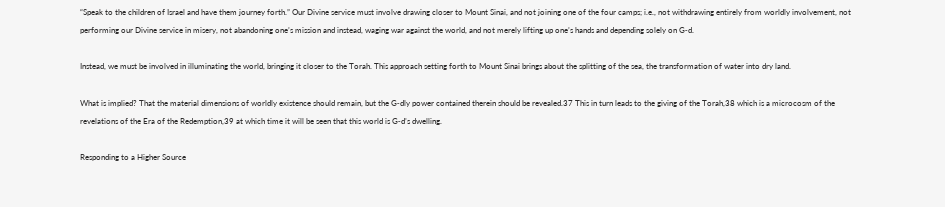“Speak to the children of Israel and have them journey forth.” Our Divine service must involve drawing closer to Mount Sinai, and not joining one of the four camps; i.e., not withdrawing entirely from worldly involvement, not performing our Divine service in misery, not abandoning one’s mission and instead, waging war against the world, and not merely lifting up one’s hands and depending solely on G‑d.

Instead, we must be involved in illuminating the world, bringing it closer to the Torah. This approach setting forth to Mount Sinai brings about the splitting of the sea, the transformation of water into dry land.

What is implied? That the material dimensions of worldly existence should remain, but the G‑dly power contained therein should be revealed.37 This in turn leads to the giving of the Torah,38 which is a microcosm of the revelations of the Era of the Redemption,39 at which time it will be seen that this world is G‑d’s dwelling.

Responding to a Higher Source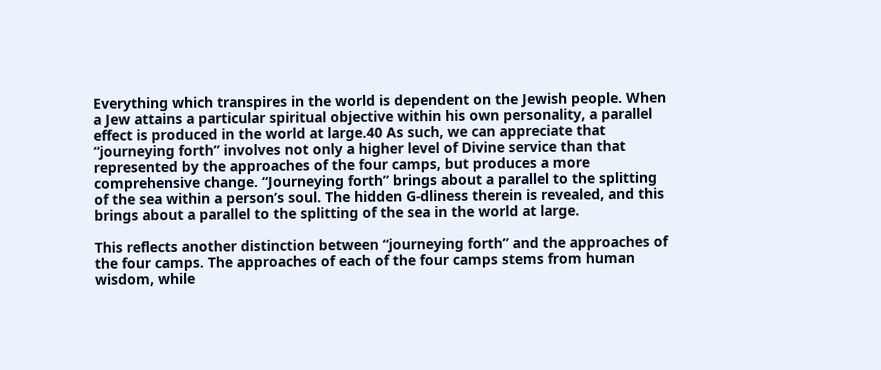Everything which transpires in the world is dependent on the Jewish people. When a Jew attains a particular spiritual objective within his own personality, a parallel effect is produced in the world at large.40 As such, we can appreciate that “journeying forth” involves not only a higher level of Divine service than that represented by the approaches of the four camps, but produces a more comprehensive change. “Journeying forth” brings about a parallel to the splitting of the sea within a person’s soul. The hidden G‑dliness therein is revealed, and this brings about a parallel to the splitting of the sea in the world at large.

This reflects another distinction between “journeying forth” and the approaches of the four camps. The approaches of each of the four camps stems from human wisdom, while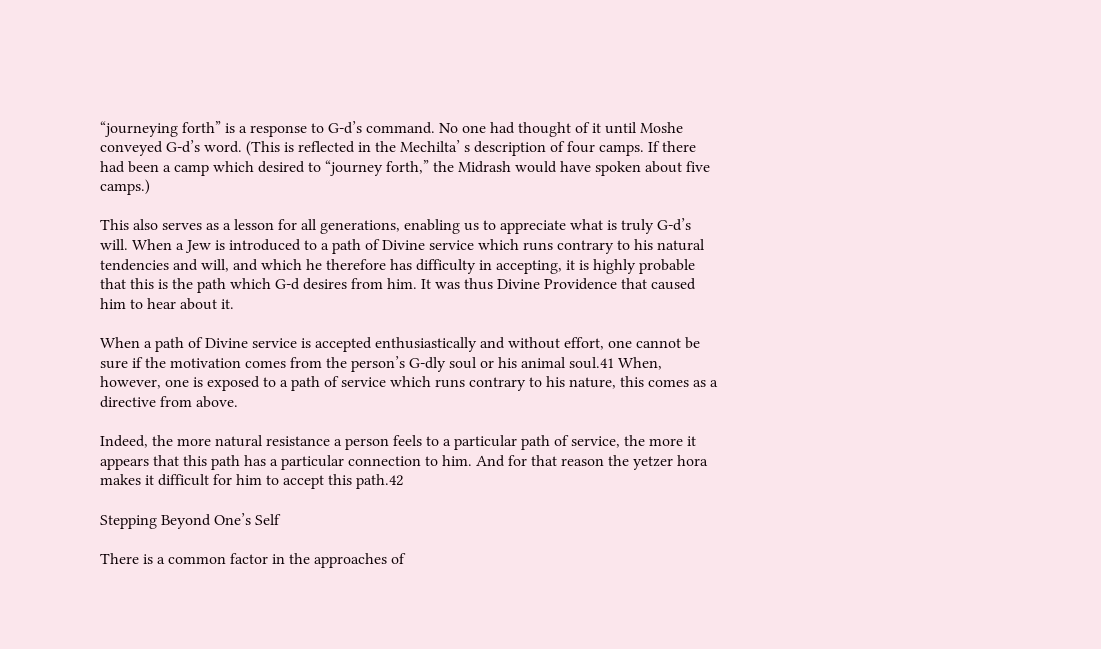“journeying forth” is a response to G‑d’s command. No one had thought of it until Moshe conveyed G‑d’s word. (This is reflected in the Mechilta’ s description of four camps. If there had been a camp which desired to “journey forth,” the Midrash would have spoken about five camps.)

This also serves as a lesson for all generations, enabling us to appreciate what is truly G‑d’s will. When a Jew is introduced to a path of Divine service which runs contrary to his natural tendencies and will, and which he therefore has difficulty in accepting, it is highly probable that this is the path which G‑d desires from him. It was thus Divine Providence that caused him to hear about it.

When a path of Divine service is accepted enthusiastically and without effort, one cannot be sure if the motivation comes from the person’s G‑dly soul or his animal soul.41 When, however, one is exposed to a path of service which runs contrary to his nature, this comes as a directive from above.

Indeed, the more natural resistance a person feels to a particular path of service, the more it appears that this path has a particular connection to him. And for that reason the yetzer hora makes it difficult for him to accept this path.42

Stepping Beyond One’s Self

There is a common factor in the approaches of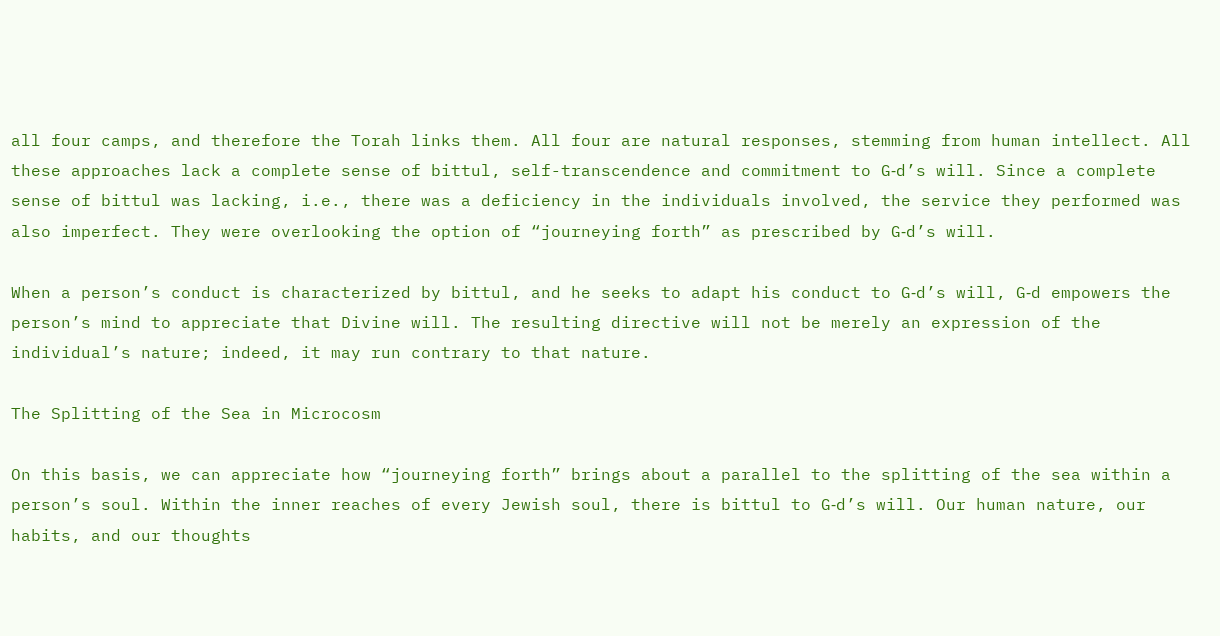all four camps, and therefore the Torah links them. All four are natural responses, stemming from human intellect. All these approaches lack a complete sense of bittul, self-transcendence and commitment to G‑d’s will. Since a complete sense of bittul was lacking, i.e., there was a deficiency in the individuals involved, the service they performed was also imperfect. They were overlooking the option of “journeying forth” as prescribed by G‑d’s will.

When a person’s conduct is characterized by bittul, and he seeks to adapt his conduct to G‑d’s will, G‑d empowers the person’s mind to appreciate that Divine will. The resulting directive will not be merely an expression of the individual’s nature; indeed, it may run contrary to that nature.

The Splitting of the Sea in Microcosm

On this basis, we can appreciate how “journeying forth” brings about a parallel to the splitting of the sea within a person’s soul. Within the inner reaches of every Jewish soul, there is bittul to G‑d’s will. Our human nature, our habits, and our thoughts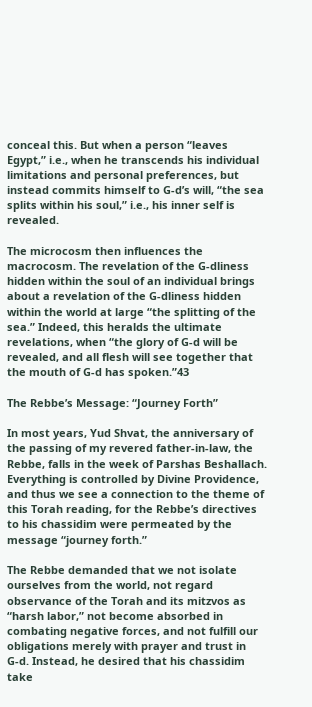conceal this. But when a person “leaves Egypt,” i.e., when he transcends his individual limitations and personal preferences, but instead commits himself to G‑d’s will, “the sea splits within his soul,” i.e., his inner self is revealed.

The microcosm then influences the macrocosm. The revelation of the G‑dliness hidden within the soul of an individual brings about a revelation of the G‑dliness hidden within the world at large “the splitting of the sea.” Indeed, this heralds the ultimate revelations, when “the glory of G‑d will be revealed, and all flesh will see together that the mouth of G‑d has spoken.”43

The Rebbe’s Message: “Journey Forth”

In most years, Yud Shvat, the anniversary of the passing of my revered father-in-law, the Rebbe, falls in the week of Parshas Beshallach. Everything is controlled by Divine Providence, and thus we see a connection to the theme of this Torah reading, for the Rebbe’s directives to his chassidim were permeated by the message “journey forth.”

The Rebbe demanded that we not isolate ourselves from the world, not regard observance of the Torah and its mitzvos as “harsh labor,” not become absorbed in combating negative forces, and not fulfill our obligations merely with prayer and trust in G‑d. Instead, he desired that his chassidim take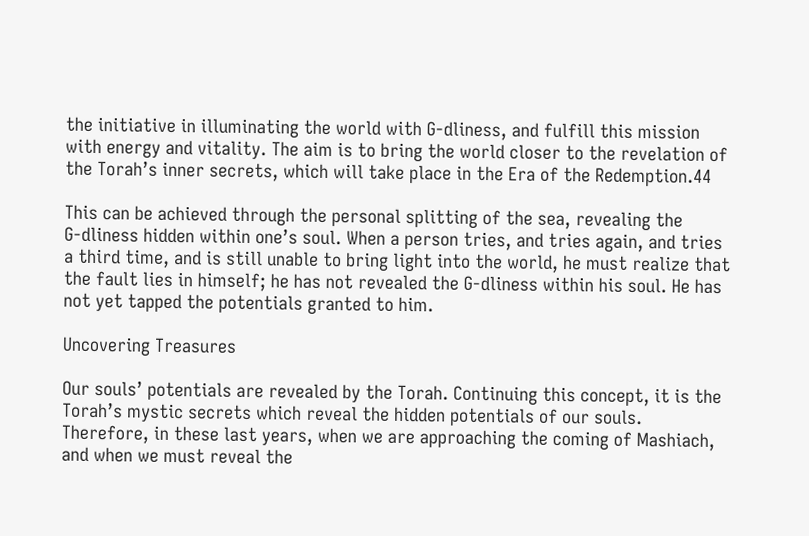the initiative in illuminating the world with G‑dliness, and fulfill this mission with energy and vitality. The aim is to bring the world closer to the revelation of the Torah’s inner secrets, which will take place in the Era of the Redemption.44

This can be achieved through the personal splitting of the sea, revealing the G‑dliness hidden within one’s soul. When a person tries, and tries again, and tries a third time, and is still unable to bring light into the world, he must realize that the fault lies in himself; he has not revealed the G‑dliness within his soul. He has not yet tapped the potentials granted to him.

Uncovering Treasures

Our souls’ potentials are revealed by the Torah. Continuing this concept, it is the Torah’s mystic secrets which reveal the hidden potentials of our souls. Therefore, in these last years, when we are approaching the coming of Mashiach, and when we must reveal the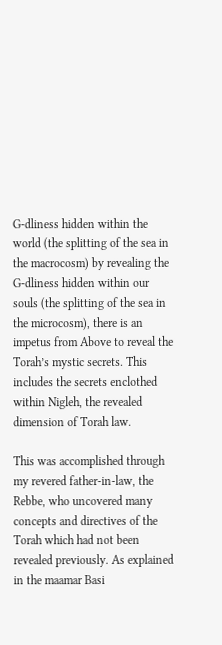G‑dliness hidden within the world (the splitting of the sea in the macrocosm) by revealing the G‑dliness hidden within our souls (the splitting of the sea in the microcosm), there is an impetus from Above to reveal the Torah’s mystic secrets. This includes the secrets enclothed within Nigleh, the revealed dimension of Torah law.

This was accomplished through my revered father-in-law, the Rebbe, who uncovered many concepts and directives of the Torah which had not been revealed previously. As explained in the maamar Basi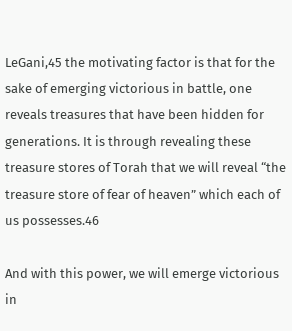LeGani,45 the motivating factor is that for the sake of emerging victorious in battle, one reveals treasures that have been hidden for generations. It is through revealing these treasure stores of Torah that we will reveal “the treasure store of fear of heaven” which each of us possesses.46

And with this power, we will emerge victorious in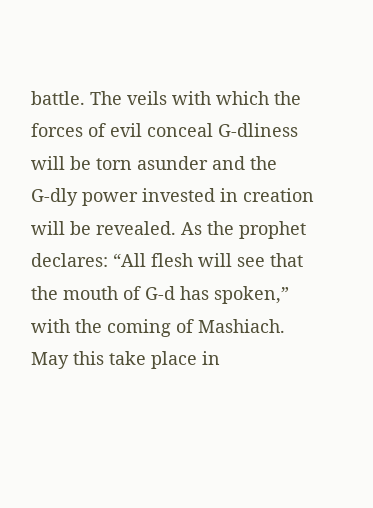battle. The veils with which the forces of evil conceal G‑dliness will be torn asunder and the G‑dly power invested in creation will be revealed. As the prophet declares: “All flesh will see that the mouth of G‑d has spoken,” with the coming of Mashiach. May this take place in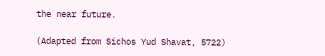the near future.

(Adapted from Sichos Yud Shavat, 5722)